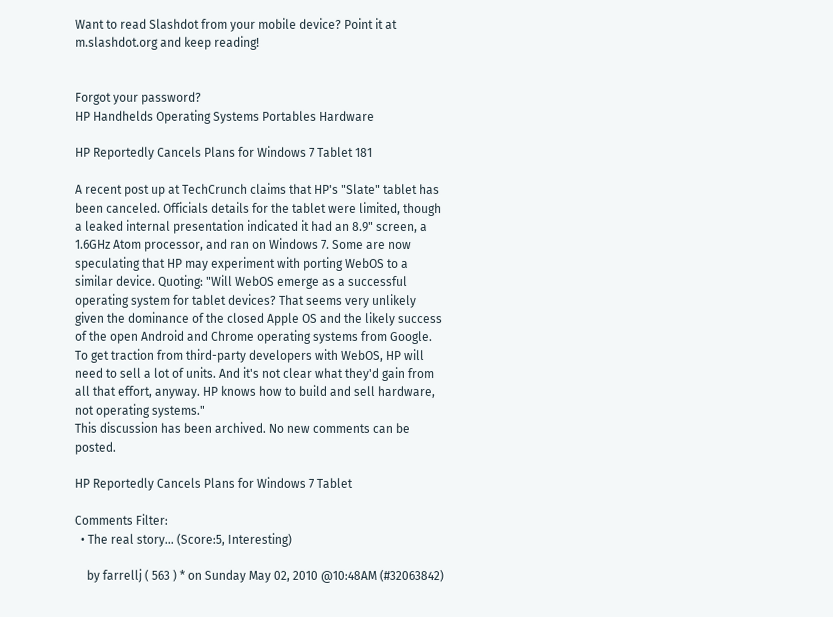Want to read Slashdot from your mobile device? Point it at m.slashdot.org and keep reading!


Forgot your password?
HP Handhelds Operating Systems Portables Hardware

HP Reportedly Cancels Plans for Windows 7 Tablet 181

A recent post up at TechCrunch claims that HP's "Slate" tablet has been canceled. Officials details for the tablet were limited, though a leaked internal presentation indicated it had an 8.9" screen, a 1.6GHz Atom processor, and ran on Windows 7. Some are now speculating that HP may experiment with porting WebOS to a similar device. Quoting: "Will WebOS emerge as a successful operating system for tablet devices? That seems very unlikely given the dominance of the closed Apple OS and the likely success of the open Android and Chrome operating systems from Google. To get traction from third-party developers with WebOS, HP will need to sell a lot of units. And it's not clear what they'd gain from all that effort, anyway. HP knows how to build and sell hardware, not operating systems."
This discussion has been archived. No new comments can be posted.

HP Reportedly Cancels Plans for Windows 7 Tablet

Comments Filter:
  • The real story... (Score:5, Interesting)

    by farrellj ( 563 ) * on Sunday May 02, 2010 @10:48AM (#32063842)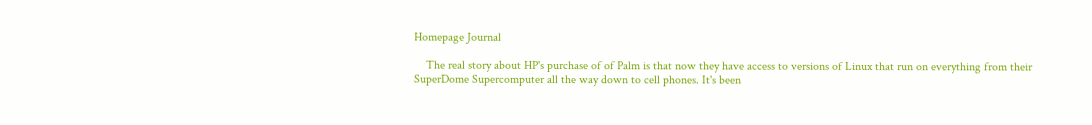Homepage Journal

    The real story about HP's purchase of of Palm is that now they have access to versions of Linux that run on everything from their SuperDome Supercomputer all the way down to cell phones. It's been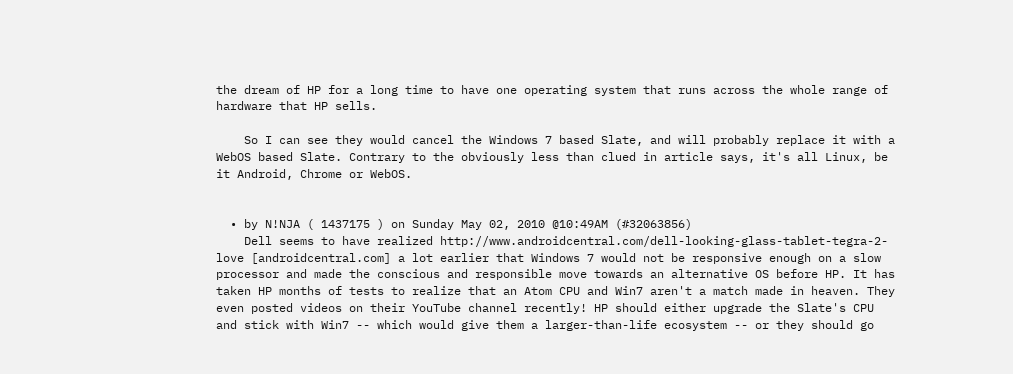the dream of HP for a long time to have one operating system that runs across the whole range of hardware that HP sells.

    So I can see they would cancel the Windows 7 based Slate, and will probably replace it with a WebOS based Slate. Contrary to the obviously less than clued in article says, it's all Linux, be it Android, Chrome or WebOS.


  • by N!NJA ( 1437175 ) on Sunday May 02, 2010 @10:49AM (#32063856)
    Dell seems to have realized http://www.androidcentral.com/dell-looking-glass-tablet-tegra-2-love [androidcentral.com] a lot earlier that Windows 7 would not be responsive enough on a slow processor and made the conscious and responsible move towards an alternative OS before HP. It has taken HP months of tests to realize that an Atom CPU and Win7 aren't a match made in heaven. They even posted videos on their YouTube channel recently! HP should either upgrade the Slate's CPU and stick with Win7 -- which would give them a larger-than-life ecosystem -- or they should go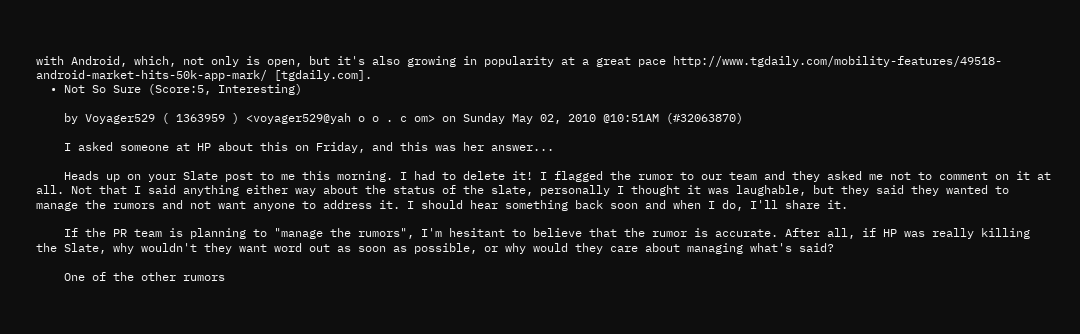with Android, which, not only is open, but it's also growing in popularity at a great pace http://www.tgdaily.com/mobility-features/49518-android-market-hits-50k-app-mark/ [tgdaily.com].
  • Not So Sure (Score:5, Interesting)

    by Voyager529 ( 1363959 ) <voyager529@yah o o . c om> on Sunday May 02, 2010 @10:51AM (#32063870)

    I asked someone at HP about this on Friday, and this was her answer...

    Heads up on your Slate post to me this morning. I had to delete it! I flagged the rumor to our team and they asked me not to comment on it at all. Not that I said anything either way about the status of the slate, personally I thought it was laughable, but they said they wanted to manage the rumors and not want anyone to address it. I should hear something back soon and when I do, I'll share it.

    If the PR team is planning to "manage the rumors", I'm hesitant to believe that the rumor is accurate. After all, if HP was really killing the Slate, why wouldn't they want word out as soon as possible, or why would they care about managing what's said?

    One of the other rumors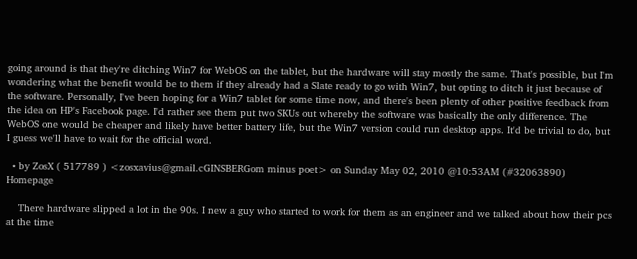going around is that they're ditching Win7 for WebOS on the tablet, but the hardware will stay mostly the same. That's possible, but I'm wondering what the benefit would be to them if they already had a Slate ready to go with Win7, but opting to ditch it just because of the software. Personally, I've been hoping for a Win7 tablet for some time now, and there's been plenty of other positive feedback from the idea on HP's Facebook page. I'd rather see them put two SKUs out whereby the software was basically the only difference. The WebOS one would be cheaper and likely have better battery life, but the Win7 version could run desktop apps. It'd be trivial to do, but I guess we'll have to wait for the official word.

  • by ZosX ( 517789 ) <zosxavius@gmail.cGINSBERGom minus poet> on Sunday May 02, 2010 @10:53AM (#32063890) Homepage

    There hardware slipped a lot in the 90s. I new a guy who started to work for them as an engineer and we talked about how their pcs at the time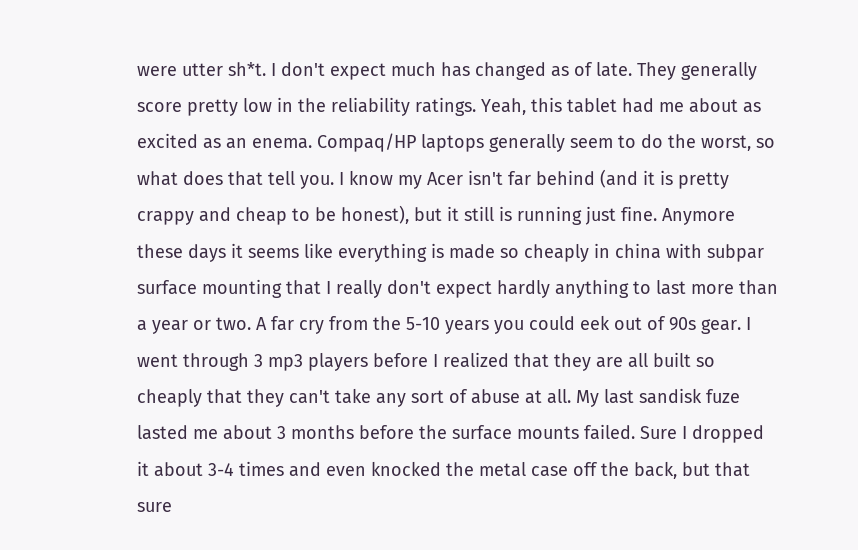were utter sh*t. I don't expect much has changed as of late. They generally score pretty low in the reliability ratings. Yeah, this tablet had me about as excited as an enema. Compaq/HP laptops generally seem to do the worst, so what does that tell you. I know my Acer isn't far behind (and it is pretty crappy and cheap to be honest), but it still is running just fine. Anymore these days it seems like everything is made so cheaply in china with subpar surface mounting that I really don't expect hardly anything to last more than a year or two. A far cry from the 5-10 years you could eek out of 90s gear. I went through 3 mp3 players before I realized that they are all built so cheaply that they can't take any sort of abuse at all. My last sandisk fuze lasted me about 3 months before the surface mounts failed. Sure I dropped it about 3-4 times and even knocked the metal case off the back, but that sure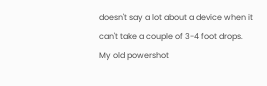doesn't say a lot about a device when it can't take a couple of 3-4 foot drops. My old powershot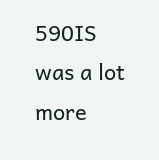590IS was a lot more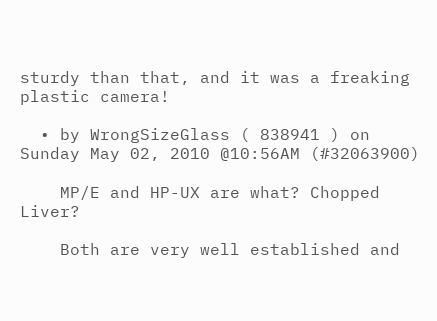sturdy than that, and it was a freaking plastic camera!

  • by WrongSizeGlass ( 838941 ) on Sunday May 02, 2010 @10:56AM (#32063900)

    MP/E and HP-UX are what? Chopped Liver?

    Both are very well established and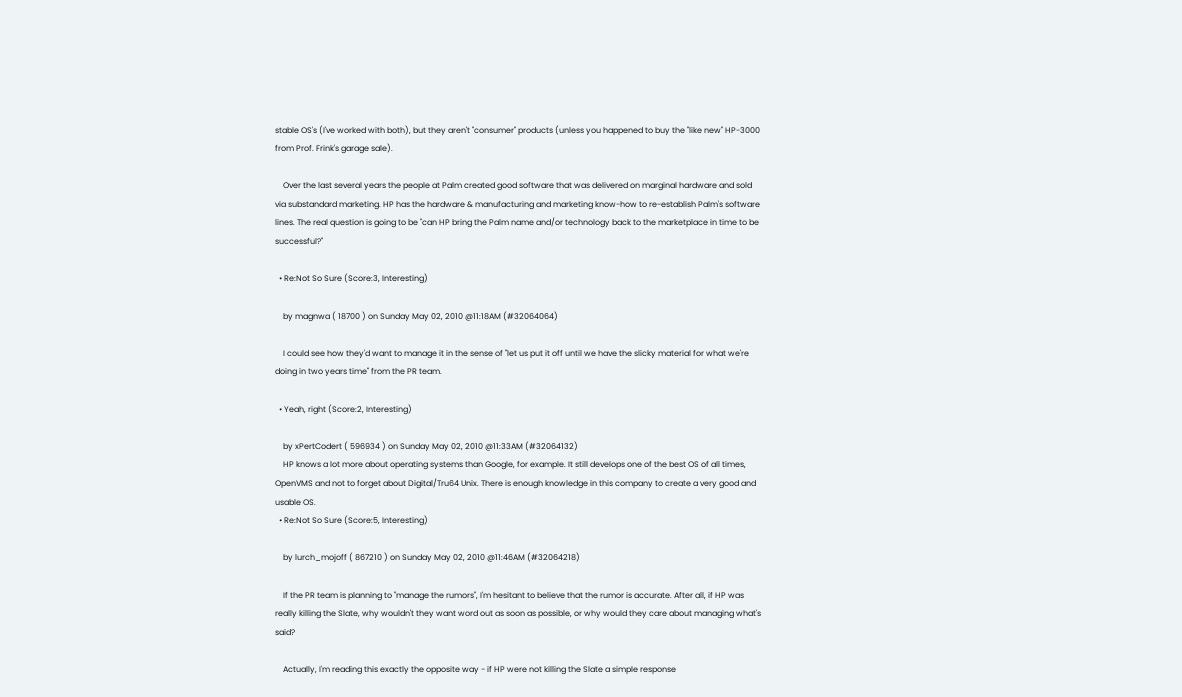stable OS's (I've worked with both), but they aren't "consumer" products (unless you happened to buy the "like new" HP-3000 from Prof. Frink's garage sale).

    Over the last several years the people at Palm created good software that was delivered on marginal hardware and sold via substandard marketing. HP has the hardware & manufacturing and marketing know-how to re-establish Palm's software lines. The real question is going to be "can HP bring the Palm name and/or technology back to the marketplace in time to be successful?"

  • Re:Not So Sure (Score:3, Interesting)

    by magnwa ( 18700 ) on Sunday May 02, 2010 @11:18AM (#32064064)

    I could see how they'd want to manage it in the sense of "let us put it off until we have the slicky material for what we're doing in two years time" from the PR team.

  • Yeah, right (Score:2, Interesting)

    by xPertCodert ( 596934 ) on Sunday May 02, 2010 @11:33AM (#32064132)
    HP knows a lot more about operating systems than Google, for example. It still develops one of the best OS of all times, OpenVMS and not to forget about Digital/Tru64 Unix. There is enough knowledge in this company to create a very good and usable OS.
  • Re:Not So Sure (Score:5, Interesting)

    by lurch_mojoff ( 867210 ) on Sunday May 02, 2010 @11:46AM (#32064218)

    If the PR team is planning to "manage the rumors", I'm hesitant to believe that the rumor is accurate. After all, if HP was really killing the Slate, why wouldn't they want word out as soon as possible, or why would they care about managing what's said?

    Actually, I'm reading this exactly the opposite way - if HP were not killing the Slate a simple response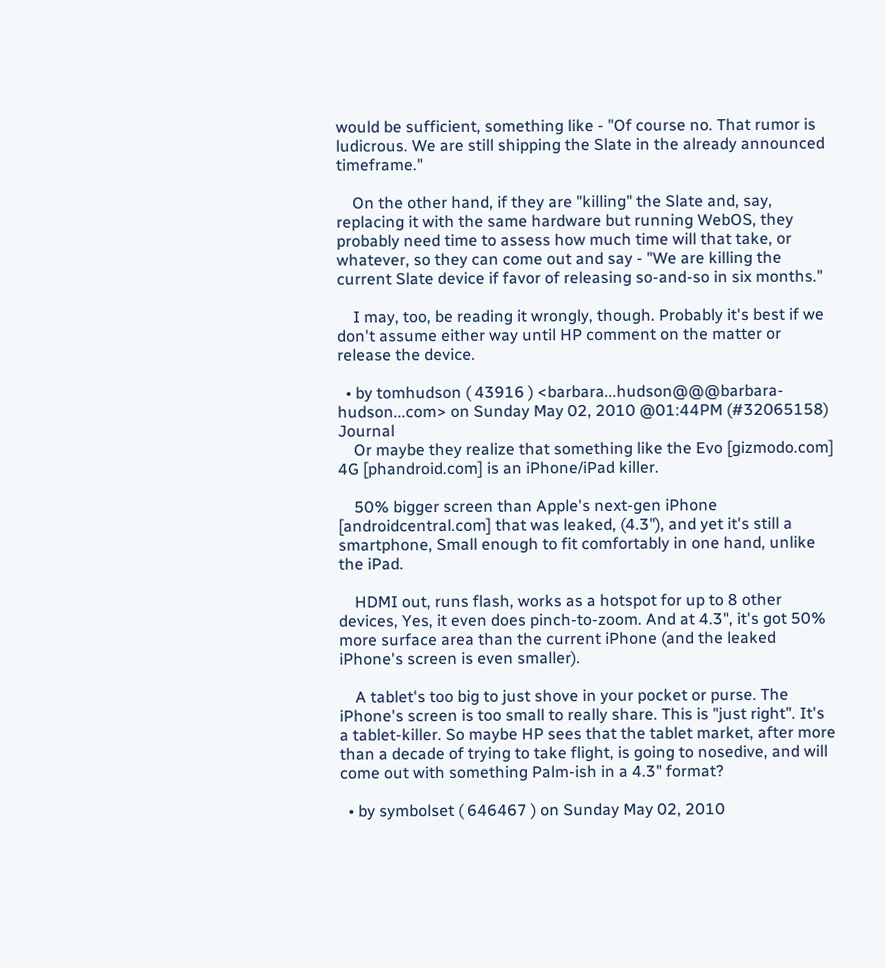would be sufficient, something like - "Of course no. That rumor is ludicrous. We are still shipping the Slate in the already announced timeframe."

    On the other hand, if they are "killing" the Slate and, say, replacing it with the same hardware but running WebOS, they probably need time to assess how much time will that take, or whatever, so they can come out and say - "We are killing the current Slate device if favor of releasing so-and-so in six months."

    I may, too, be reading it wrongly, though. Probably it's best if we don't assume either way until HP comment on the matter or release the device.

  • by tomhudson ( 43916 ) <barbara...hudson@@@barbara-hudson...com> on Sunday May 02, 2010 @01:44PM (#32065158) Journal
    Or maybe they realize that something like the Evo [gizmodo.com] 4G [phandroid.com] is an iPhone/iPad killer.

    50% bigger screen than Apple's next-gen iPhone [androidcentral.com] that was leaked, (4.3"), and yet it's still a smartphone, Small enough to fit comfortably in one hand, unlike the iPad.

    HDMI out, runs flash, works as a hotspot for up to 8 other devices, Yes, it even does pinch-to-zoom. And at 4.3", it's got 50% more surface area than the current iPhone (and the leaked iPhone's screen is even smaller).

    A tablet's too big to just shove in your pocket or purse. The iPhone's screen is too small to really share. This is "just right". It's a tablet-killer. So maybe HP sees that the tablet market, after more than a decade of trying to take flight, is going to nosedive, and will come out with something Palm-ish in a 4.3" format?

  • by symbolset ( 646467 ) on Sunday May 02, 2010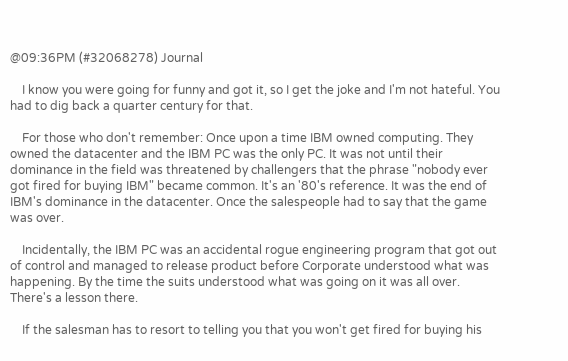@09:36PM (#32068278) Journal

    I know you were going for funny and got it, so I get the joke and I'm not hateful. You had to dig back a quarter century for that.

    For those who don't remember: Once upon a time IBM owned computing. They owned the datacenter and the IBM PC was the only PC. It was not until their dominance in the field was threatened by challengers that the phrase "nobody ever got fired for buying IBM" became common. It's an '80's reference. It was the end of IBM's dominance in the datacenter. Once the salespeople had to say that the game was over.

    Incidentally, the IBM PC was an accidental rogue engineering program that got out of control and managed to release product before Corporate understood what was happening. By the time the suits understood what was going on it was all over. There's a lesson there.

    If the salesman has to resort to telling you that you won't get fired for buying his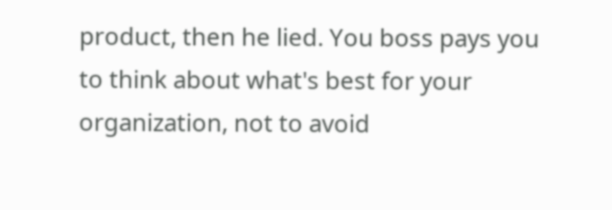product, then he lied. You boss pays you to think about what's best for your organization, not to avoid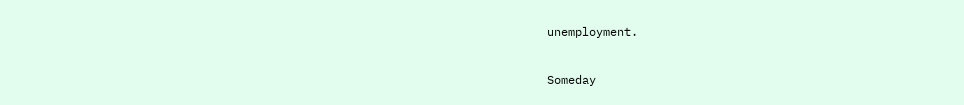unemployment.

Someday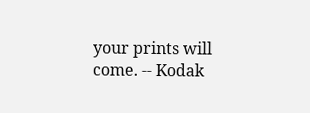your prints will come. -- Kodak